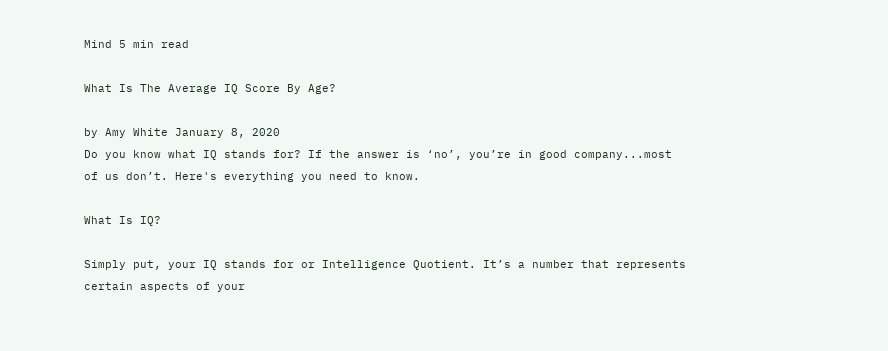Mind 5 min read

What Is The Average IQ Score By Age?

by Amy White January 8, 2020
Do you know what IQ stands for? If the answer is ‘no’, you’re in good company...most of us don’t. Here's everything you need to know.

What Is IQ?

Simply put, your IQ stands for or Intelligence Quotient. It’s a number that represents certain aspects of your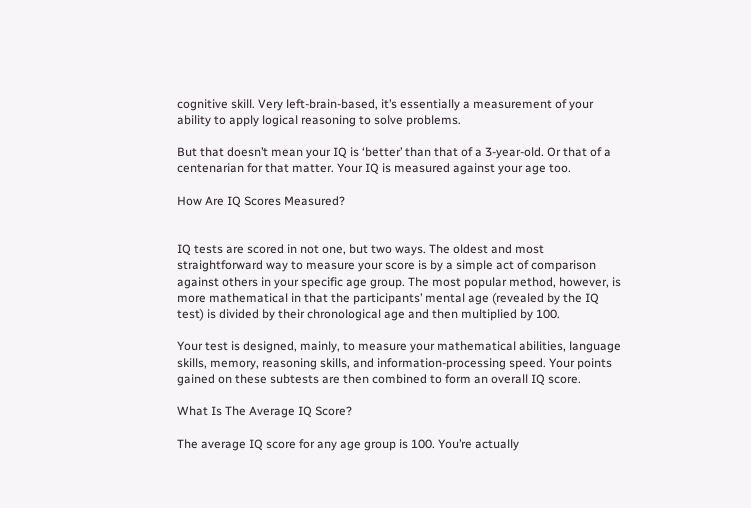cognitive skill. Very left-brain-based, it’s essentially a measurement of your ability to apply logical reasoning to solve problems.

But that doesn’t mean your IQ is ‘better’ than that of a 3-year-old. Or that of a centenarian for that matter. Your IQ is measured against your age too.

How Are IQ Scores Measured?


IQ tests are scored in not one, but two ways. The oldest and most straightforward way to measure your score is by a simple act of comparison against others in your specific age group. The most popular method, however, is more mathematical in that the participants’ mental age (revealed by the IQ test) is divided by their chronological age and then multiplied by 100.

Your test is designed, mainly, to measure your mathematical abilities, language skills, memory, reasoning skills, and information-processing speed. Your points gained on these subtests are then combined to form an overall IQ score.

What Is The Average IQ Score?

The average IQ score for any age group is 100. You’re actually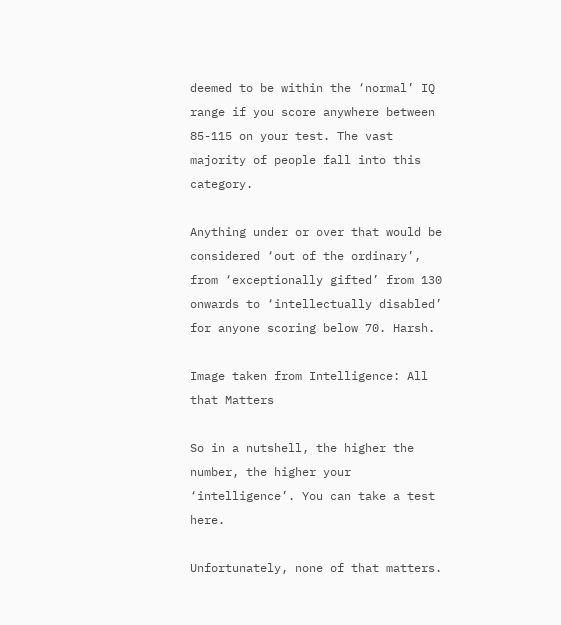deemed to be within the ‘normal’ IQ range if you score anywhere between 85-115 on your test. The vast majority of people fall into this category.

Anything under or over that would be considered ‘out of the ordinary’, from ‘exceptionally gifted’ from 130 onwards to ‘intellectually disabled’ for anyone scoring below 70. Harsh.

Image taken from Intelligence: All that Matters

So in a nutshell, the higher the number, the higher your ‘intelligence’. You can take a test here.

Unfortunately, none of that matters.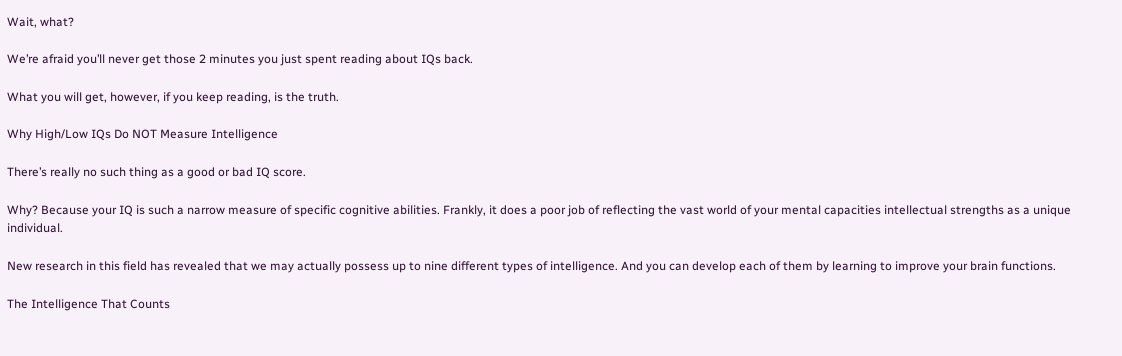Wait, what?

We’re afraid you’ll never get those 2 minutes you just spent reading about IQs back.

What you will get, however, if you keep reading, is the truth.

Why High/Low IQs Do NOT Measure Intelligence

There’s really no such thing as a good or bad IQ score.

Why? Because your IQ is such a narrow measure of specific cognitive abilities. Frankly, it does a poor job of reflecting the vast world of your mental capacities intellectual strengths as a unique individual.

New research in this field has revealed that we may actually possess up to nine different types of intelligence. And you can develop each of them by learning to improve your brain functions.

The Intelligence That Counts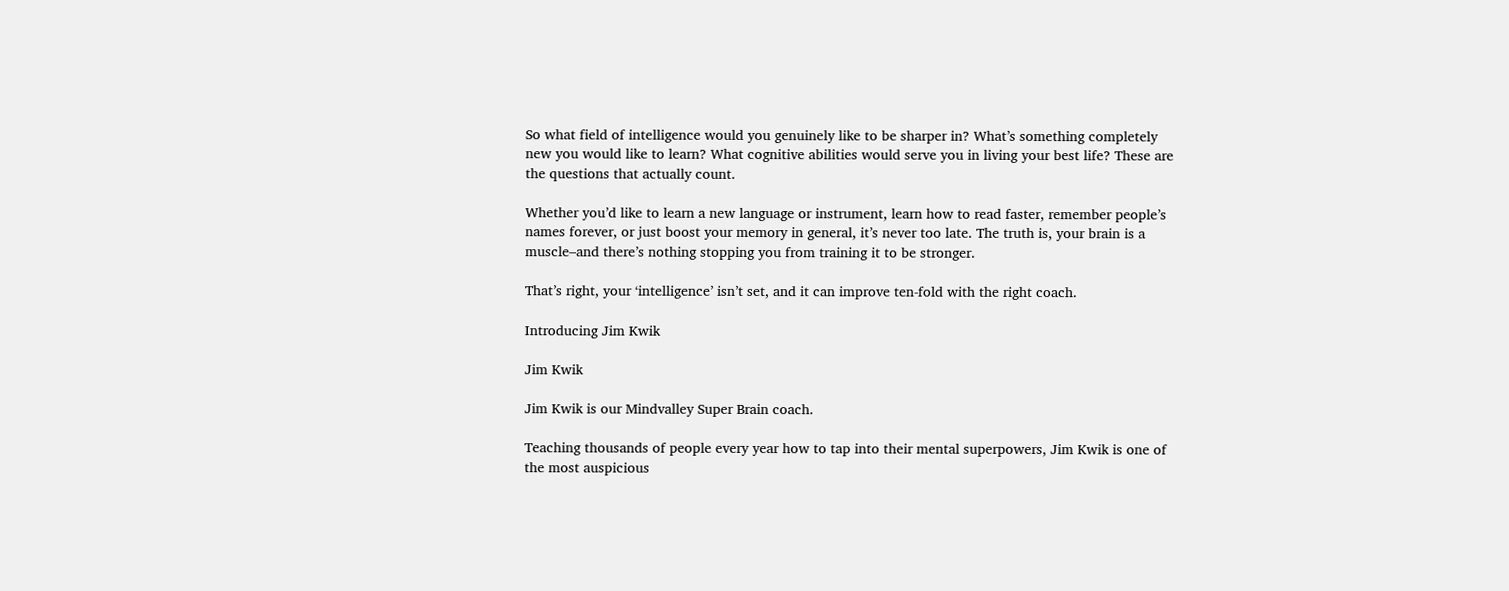So what field of intelligence would you genuinely like to be sharper in? What’s something completely new you would like to learn? What cognitive abilities would serve you in living your best life? These are the questions that actually count.

Whether you’d like to learn a new language or instrument, learn how to read faster, remember people’s names forever, or just boost your memory in general, it’s never too late. The truth is, your brain is a muscle–and there’s nothing stopping you from training it to be stronger.

That’s right, your ‘intelligence’ isn’t set, and it can improve ten-fold with the right coach.

Introducing Jim Kwik

Jim Kwik

Jim Kwik is our Mindvalley Super Brain coach.

Teaching thousands of people every year how to tap into their mental superpowers, Jim Kwik is one of the most auspicious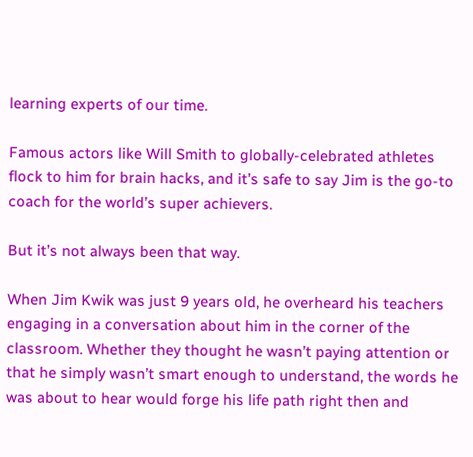learning experts of our time.

Famous actors like Will Smith to globally-celebrated athletes flock to him for brain hacks, and it’s safe to say Jim is the go-to coach for the world’s super achievers.

But it’s not always been that way.

When Jim Kwik was just 9 years old, he overheard his teachers engaging in a conversation about him in the corner of the classroom. Whether they thought he wasn’t paying attention or that he simply wasn’t smart enough to understand, the words he was about to hear would forge his life path right then and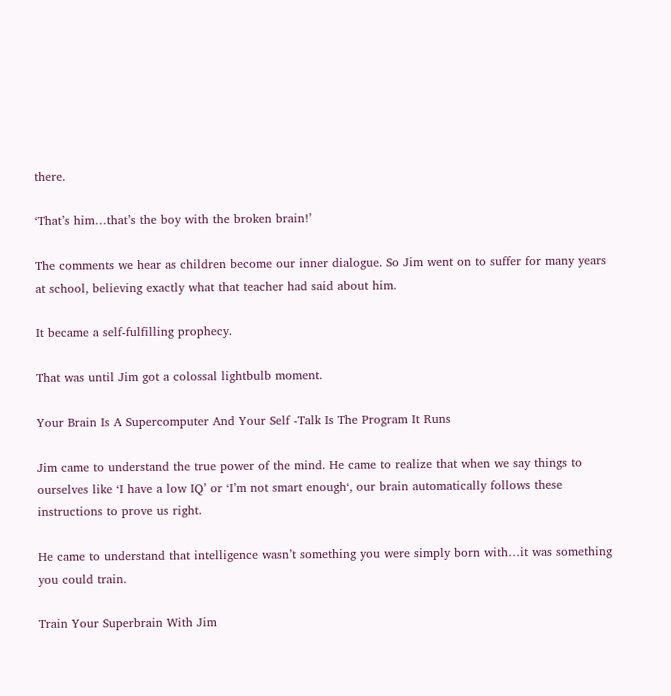there.

‘That’s him…that’s the boy with the broken brain!’

The comments we hear as children become our inner dialogue. So Jim went on to suffer for many years at school, believing exactly what that teacher had said about him.

It became a self-fulfilling prophecy.

That was until Jim got a colossal lightbulb moment.

Your Brain Is A Supercomputer And Your Self -Talk Is The Program It Runs

Jim came to understand the true power of the mind. He came to realize that when we say things to ourselves like ‘I have a low IQ’ or ‘I’m not smart enough‘, our brain automatically follows these instructions to prove us right.

He came to understand that intelligence wasn’t something you were simply born with…it was something you could train.

Train Your Superbrain With Jim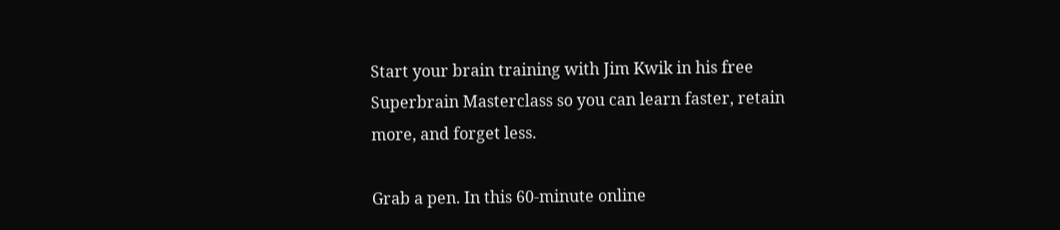Start your brain training with Jim Kwik in his free Superbrain Masterclass so you can learn faster, retain more, and forget less.

Grab a pen. In this 60-minute online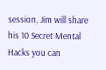session, Jim will share his 10 Secret Mental Hacks you can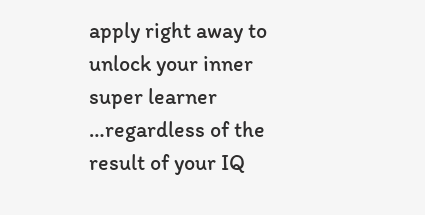apply right away to unlock your inner super learner …regardless of the result of your IQ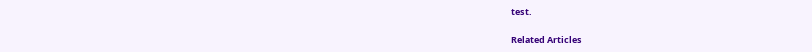test.

Related Articles